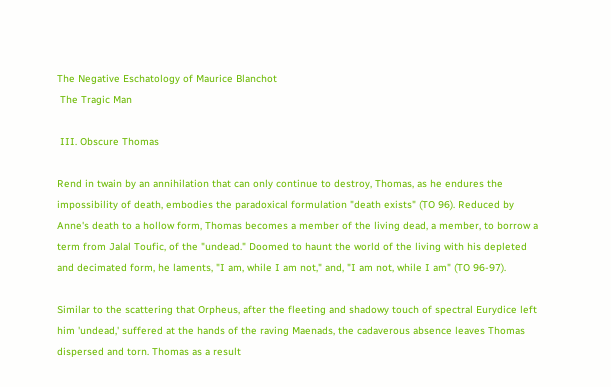The Negative Eschatology of Maurice Blanchot
 The Tragic Man

 III. Obscure Thomas

Rend in twain by an annihilation that can only continue to destroy, Thomas, as he endures the impossibility of death, embodies the paradoxical formulation "death exists" (TO 96). Reduced by Anne's death to a hollow form, Thomas becomes a member of the living dead, a member, to borrow a term from Jalal Toufic, of the "undead." Doomed to haunt the world of the living with his depleted and decimated form, he laments, "I am, while I am not," and, "I am not, while I am" (TO 96-97).

Similar to the scattering that Orpheus, after the fleeting and shadowy touch of spectral Eurydice left him 'undead,' suffered at the hands of the raving Maenads, the cadaverous absence leaves Thomas dispersed and torn. Thomas as a result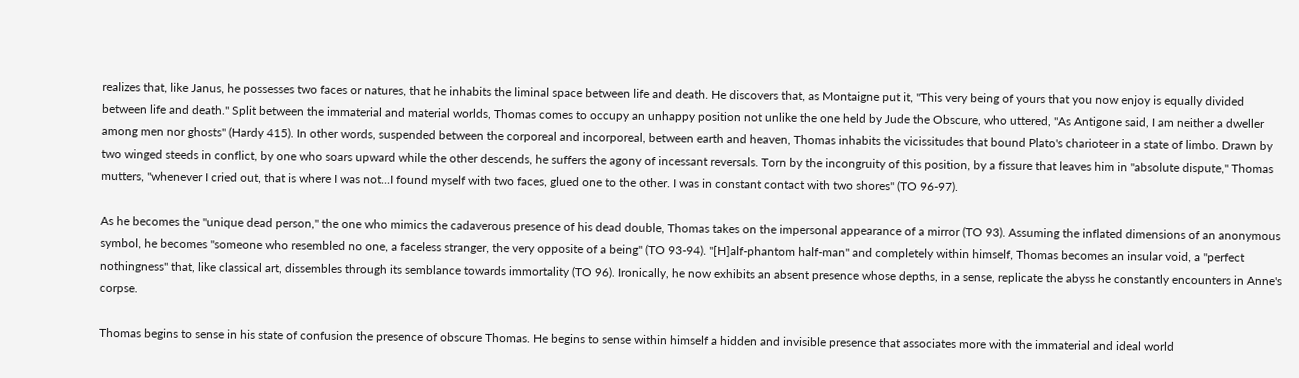realizes that, like Janus, he possesses two faces or natures, that he inhabits the liminal space between life and death. He discovers that, as Montaigne put it, "This very being of yours that you now enjoy is equally divided between life and death." Split between the immaterial and material worlds, Thomas comes to occupy an unhappy position not unlike the one held by Jude the Obscure, who uttered, "As Antigone said, I am neither a dweller among men nor ghosts" (Hardy 415). In other words, suspended between the corporeal and incorporeal, between earth and heaven, Thomas inhabits the vicissitudes that bound Plato's charioteer in a state of limbo. Drawn by two winged steeds in conflict, by one who soars upward while the other descends, he suffers the agony of incessant reversals. Torn by the incongruity of this position, by a fissure that leaves him in "absolute dispute," Thomas mutters, "whenever I cried out, that is where I was not...I found myself with two faces, glued one to the other. I was in constant contact with two shores" (TO 96-97).

As he becomes the "unique dead person," the one who mimics the cadaverous presence of his dead double, Thomas takes on the impersonal appearance of a mirror (TO 93). Assuming the inflated dimensions of an anonymous symbol, he becomes "someone who resembled no one, a faceless stranger, the very opposite of a being" (TO 93-94). "[H]alf-phantom half-man" and completely within himself, Thomas becomes an insular void, a "perfect nothingness" that, like classical art, dissembles through its semblance towards immortality (TO 96). Ironically, he now exhibits an absent presence whose depths, in a sense, replicate the abyss he constantly encounters in Anne's corpse.

Thomas begins to sense in his state of confusion the presence of obscure Thomas. He begins to sense within himself a hidden and invisible presence that associates more with the immaterial and ideal world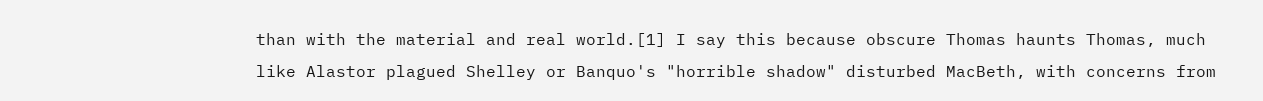than with the material and real world.[1] I say this because obscure Thomas haunts Thomas, much like Alastor plagued Shelley or Banquo's "horrible shadow" disturbed MacBeth, with concerns from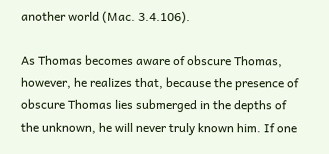another world (Mac. 3.4.106).

As Thomas becomes aware of obscure Thomas, however, he realizes that, because the presence of obscure Thomas lies submerged in the depths of the unknown, he will never truly known him. If one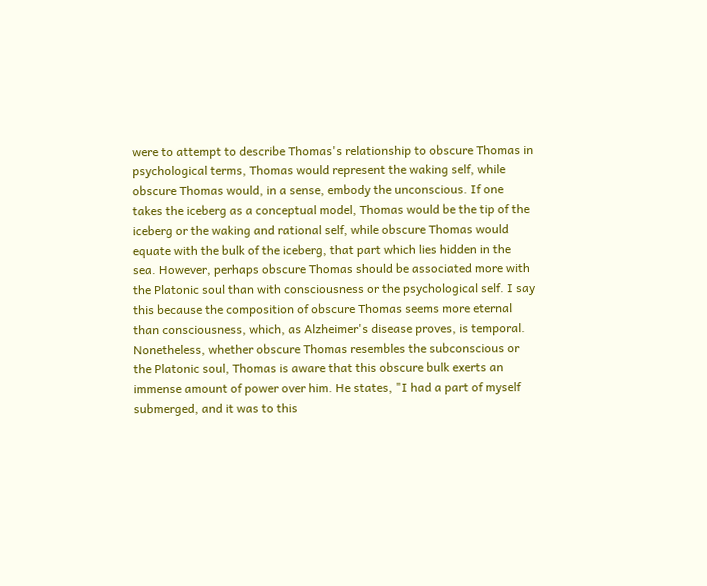were to attempt to describe Thomas's relationship to obscure Thomas in psychological terms, Thomas would represent the waking self, while obscure Thomas would, in a sense, embody the unconscious. If one takes the iceberg as a conceptual model, Thomas would be the tip of the iceberg or the waking and rational self, while obscure Thomas would equate with the bulk of the iceberg, that part which lies hidden in the sea. However, perhaps obscure Thomas should be associated more with the Platonic soul than with consciousness or the psychological self. I say this because the composition of obscure Thomas seems more eternal than consciousness, which, as Alzheimer's disease proves, is temporal. Nonetheless, whether obscure Thomas resembles the subconscious or the Platonic soul, Thomas is aware that this obscure bulk exerts an immense amount of power over him. He states, "I had a part of myself submerged, and it was to this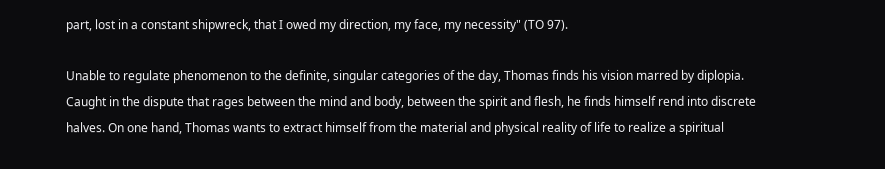part, lost in a constant shipwreck, that I owed my direction, my face, my necessity" (TO 97).

Unable to regulate phenomenon to the definite, singular categories of the day, Thomas finds his vision marred by diplopia. Caught in the dispute that rages between the mind and body, between the spirit and flesh, he finds himself rend into discrete halves. On one hand, Thomas wants to extract himself from the material and physical reality of life to realize a spiritual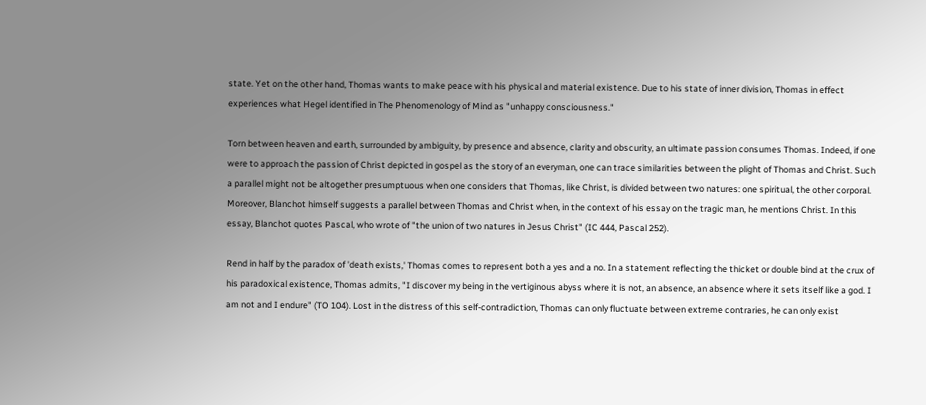state. Yet on the other hand, Thomas wants to make peace with his physical and material existence. Due to his state of inner division, Thomas in effect experiences what Hegel identified in The Phenomenology of Mind as "unhappy consciousness."

Torn between heaven and earth, surrounded by ambiguity, by presence and absence, clarity and obscurity, an ultimate passion consumes Thomas. Indeed, if one were to approach the passion of Christ depicted in gospel as the story of an everyman, one can trace similarities between the plight of Thomas and Christ. Such a parallel might not be altogether presumptuous when one considers that Thomas, like Christ, is divided between two natures: one spiritual, the other corporal. Moreover, Blanchot himself suggests a parallel between Thomas and Christ when, in the context of his essay on the tragic man, he mentions Christ. In this essay, Blanchot quotes Pascal, who wrote of "the union of two natures in Jesus Christ" (IC 444, Pascal 252).

Rend in half by the paradox of 'death exists,' Thomas comes to represent both a yes and a no. In a statement reflecting the thicket or double bind at the crux of his paradoxical existence, Thomas admits, "I discover my being in the vertiginous abyss where it is not, an absence, an absence where it sets itself like a god. I am not and I endure" (TO 104). Lost in the distress of this self-contradiction, Thomas can only fluctuate between extreme contraries, he can only exist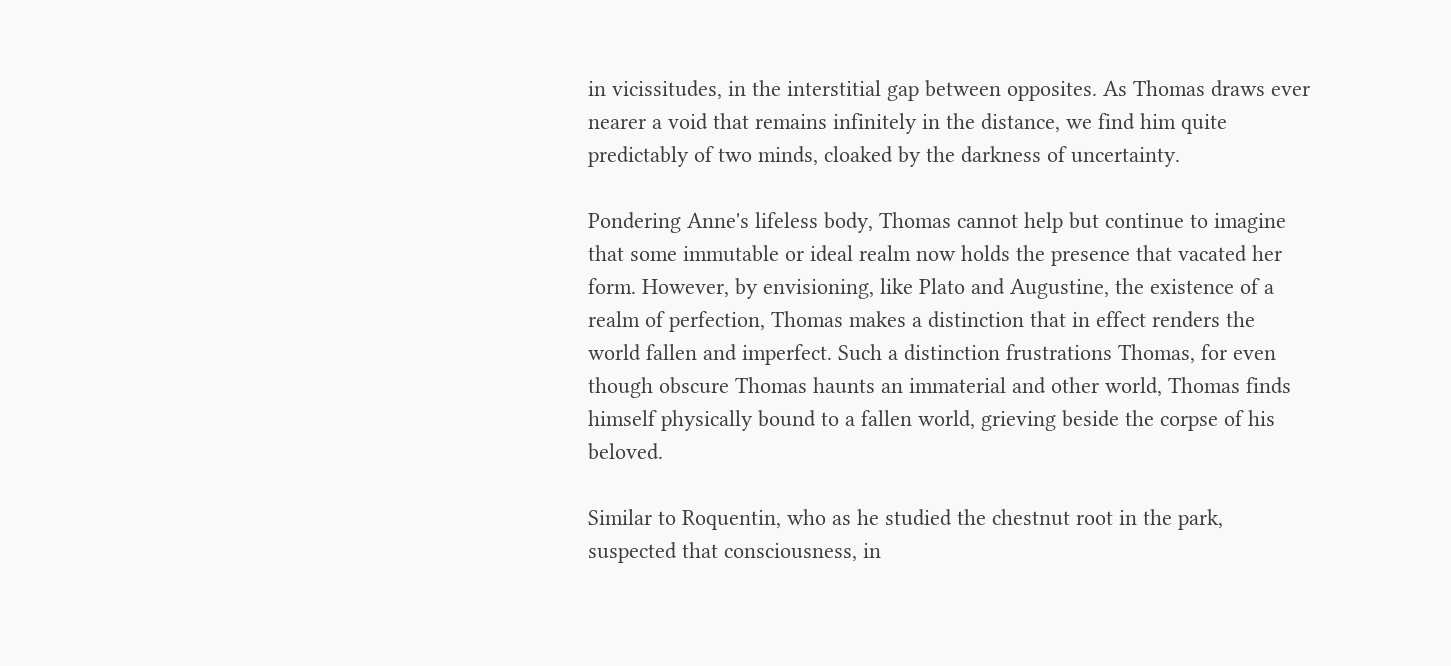in vicissitudes, in the interstitial gap between opposites. As Thomas draws ever nearer a void that remains infinitely in the distance, we find him quite predictably of two minds, cloaked by the darkness of uncertainty.

Pondering Anne's lifeless body, Thomas cannot help but continue to imagine that some immutable or ideal realm now holds the presence that vacated her form. However, by envisioning, like Plato and Augustine, the existence of a realm of perfection, Thomas makes a distinction that in effect renders the world fallen and imperfect. Such a distinction frustrations Thomas, for even though obscure Thomas haunts an immaterial and other world, Thomas finds himself physically bound to a fallen world, grieving beside the corpse of his beloved.

Similar to Roquentin, who as he studied the chestnut root in the park, suspected that consciousness, in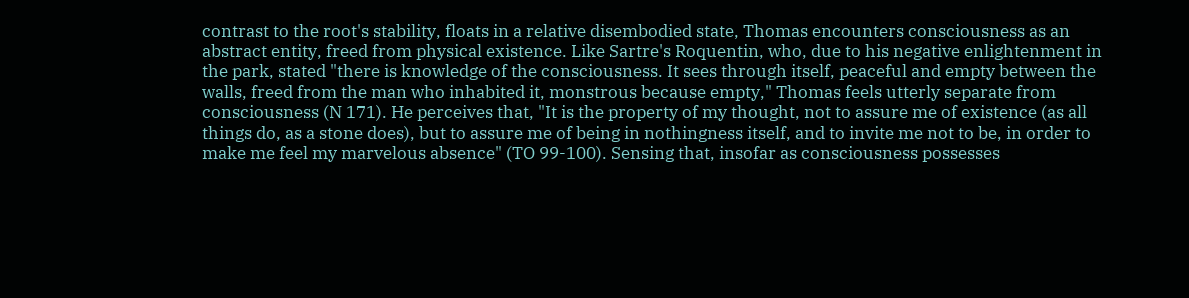contrast to the root's stability, floats in a relative disembodied state, Thomas encounters consciousness as an abstract entity, freed from physical existence. Like Sartre's Roquentin, who, due to his negative enlightenment in the park, stated "there is knowledge of the consciousness. It sees through itself, peaceful and empty between the walls, freed from the man who inhabited it, monstrous because empty," Thomas feels utterly separate from consciousness (N 171). He perceives that, "It is the property of my thought, not to assure me of existence (as all things do, as a stone does), but to assure me of being in nothingness itself, and to invite me not to be, in order to make me feel my marvelous absence" (TO 99-100). Sensing that, insofar as consciousness possesses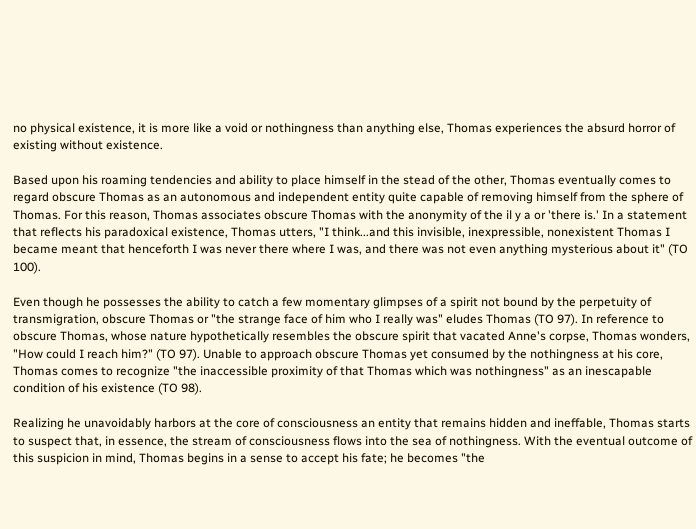no physical existence, it is more like a void or nothingness than anything else, Thomas experiences the absurd horror of existing without existence.

Based upon his roaming tendencies and ability to place himself in the stead of the other, Thomas eventually comes to regard obscure Thomas as an autonomous and independent entity quite capable of removing himself from the sphere of Thomas. For this reason, Thomas associates obscure Thomas with the anonymity of the il y a or 'there is.' In a statement that reflects his paradoxical existence, Thomas utters, "I think...and this invisible, inexpressible, nonexistent Thomas I became meant that henceforth I was never there where I was, and there was not even anything mysterious about it" (TO 100).

Even though he possesses the ability to catch a few momentary glimpses of a spirit not bound by the perpetuity of transmigration, obscure Thomas or "the strange face of him who I really was" eludes Thomas (TO 97). In reference to obscure Thomas, whose nature hypothetically resembles the obscure spirit that vacated Anne's corpse, Thomas wonders, "How could I reach him?" (TO 97). Unable to approach obscure Thomas yet consumed by the nothingness at his core, Thomas comes to recognize "the inaccessible proximity of that Thomas which was nothingness" as an inescapable condition of his existence (TO 98).

Realizing he unavoidably harbors at the core of consciousness an entity that remains hidden and ineffable, Thomas starts to suspect that, in essence, the stream of consciousness flows into the sea of nothingness. With the eventual outcome of this suspicion in mind, Thomas begins in a sense to accept his fate; he becomes "the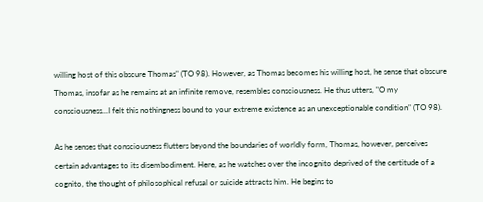willing host of this obscure Thomas" (TO 98). However, as Thomas becomes his willing host, he sense that obscure Thomas, insofar as he remains at an infinite remove, resembles consciousness. He thus utters, "O my consciousness...I felt this nothingness bound to your extreme existence as an unexceptionable condition" (TO 98).

As he senses that consciousness flutters beyond the boundaries of worldly form, Thomas, however, perceives certain advantages to its disembodiment. Here, as he watches over the incognito deprived of the certitude of a cognito, the thought of philosophical refusal or suicide attracts him. He begins to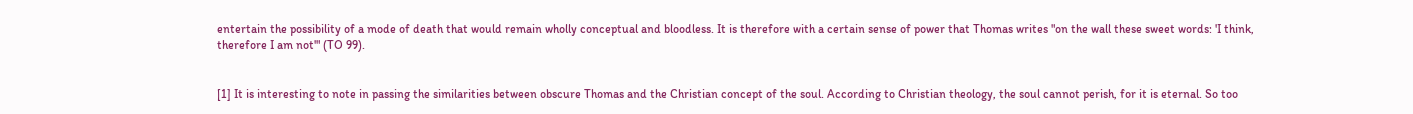entertain the possibility of a mode of death that would remain wholly conceptual and bloodless. It is therefore with a certain sense of power that Thomas writes "on the wall these sweet words: 'I think, therefore I am not'" (TO 99).


[1] It is interesting to note in passing the similarities between obscure Thomas and the Christian concept of the soul. According to Christian theology, the soul cannot perish, for it is eternal. So too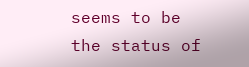seems to be the status of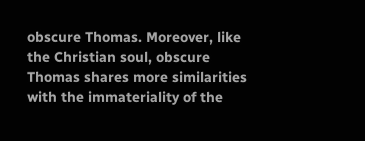obscure Thomas. Moreover, like the Christian soul, obscure Thomas shares more similarities with the immateriality of the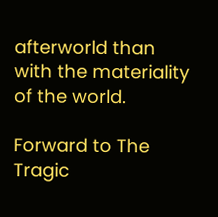afterworld than with the materiality of the world.

Forward to The Tragic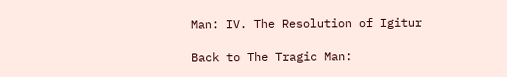Man: IV. The Resolution of Igitur

Back to The Tragic Man: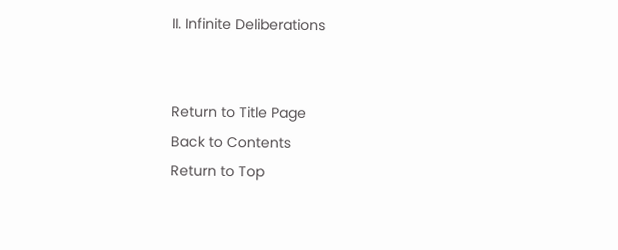II. Infinite Deliberations


Return to Title Page
Back to Contents
Return to Top